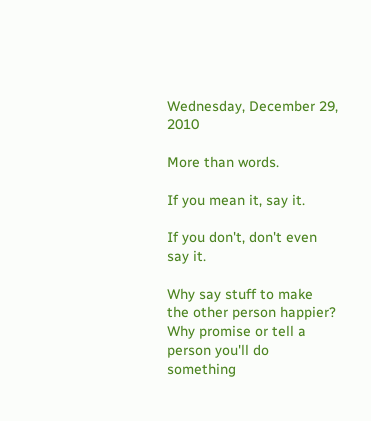Wednesday, December 29, 2010

More than words.

If you mean it, say it.

If you don't, don't even say it.

Why say stuff to make the other person happier? Why promise or tell a person you'll do something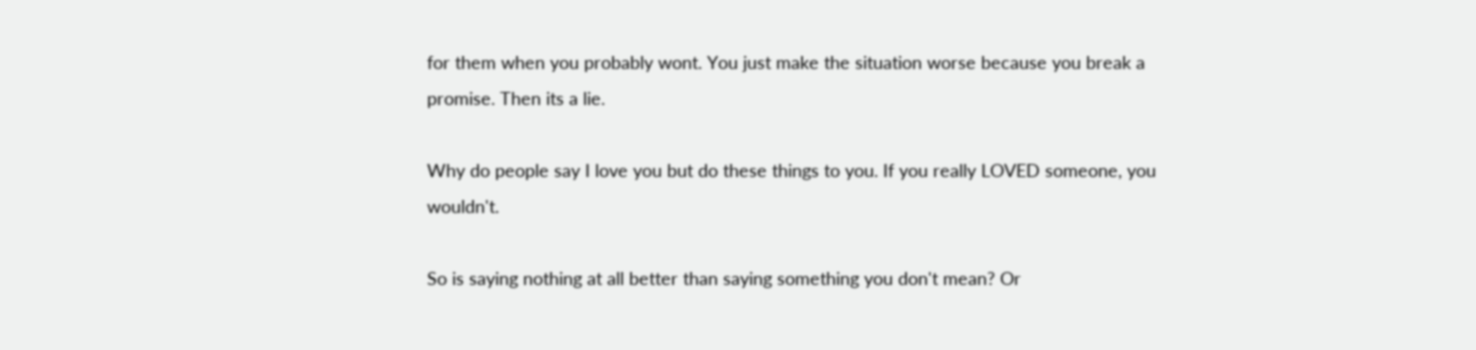for them when you probably wont. You just make the situation worse because you break a promise. Then its a lie.

Why do people say I love you but do these things to you. If you really LOVED someone, you wouldn't.

So is saying nothing at all better than saying something you don't mean? Or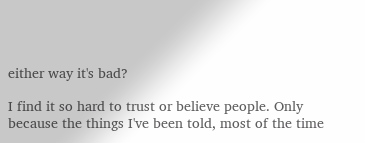either way it's bad?

I find it so hard to trust or believe people. Only because the things I've been told, most of the time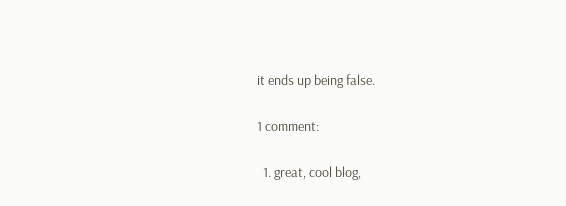it ends up being false.

1 comment:

  1. great, cool blog,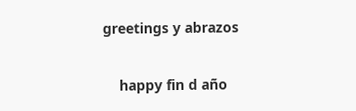greetings y abrazos

    happy fin d año